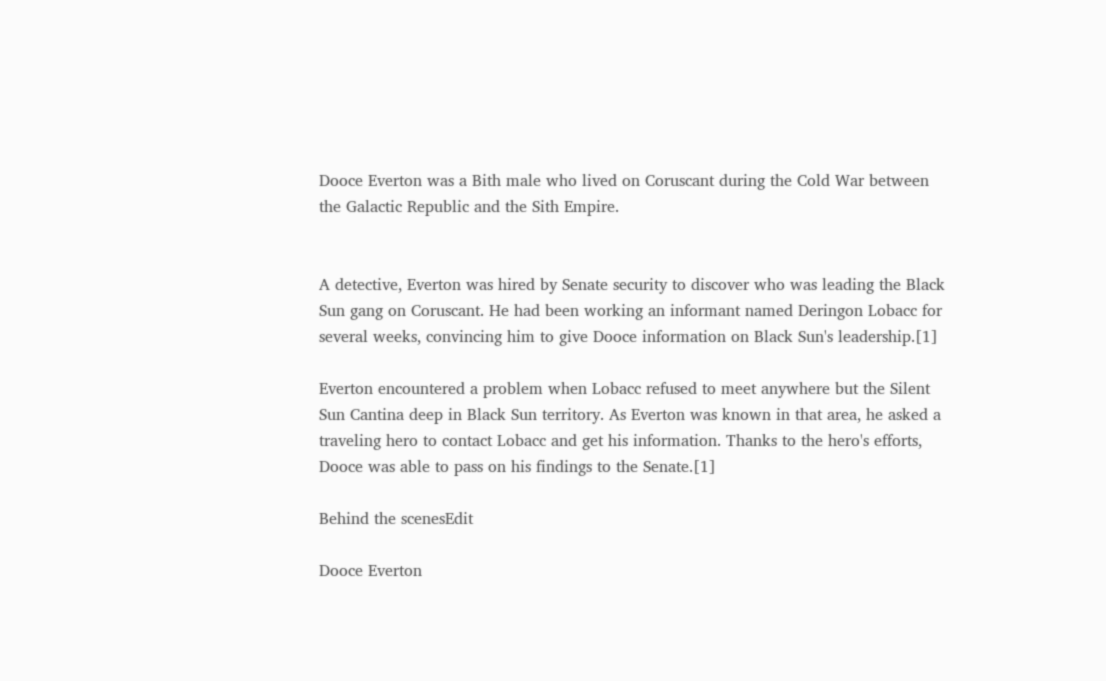Dooce Everton was a Bith male who lived on Coruscant during the Cold War between the Galactic Republic and the Sith Empire.


A detective, Everton was hired by Senate security to discover who was leading the Black Sun gang on Coruscant. He had been working an informant named Deringon Lobacc for several weeks, convincing him to give Dooce information on Black Sun's leadership.[1]

Everton encountered a problem when Lobacc refused to meet anywhere but the Silent Sun Cantina deep in Black Sun territory. As Everton was known in that area, he asked a traveling hero to contact Lobacc and get his information. Thanks to the hero's efforts, Dooce was able to pass on his findings to the Senate.[1]

Behind the scenesEdit

Dooce Everton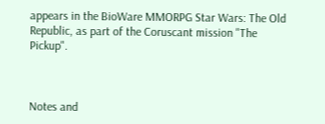appears in the BioWare MMORPG Star Wars: The Old Republic, as part of the Coruscant mission "The Pickup".



Notes and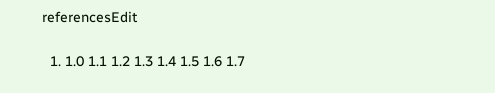referencesEdit

  1. 1.0 1.1 1.2 1.3 1.4 1.5 1.6 1.7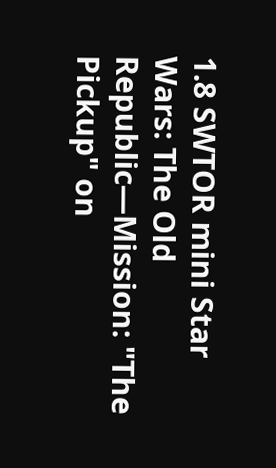1.8 SWTOR mini Star Wars: The Old Republic—Mission: "The Pickup" on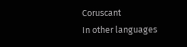Coruscant
In other languages